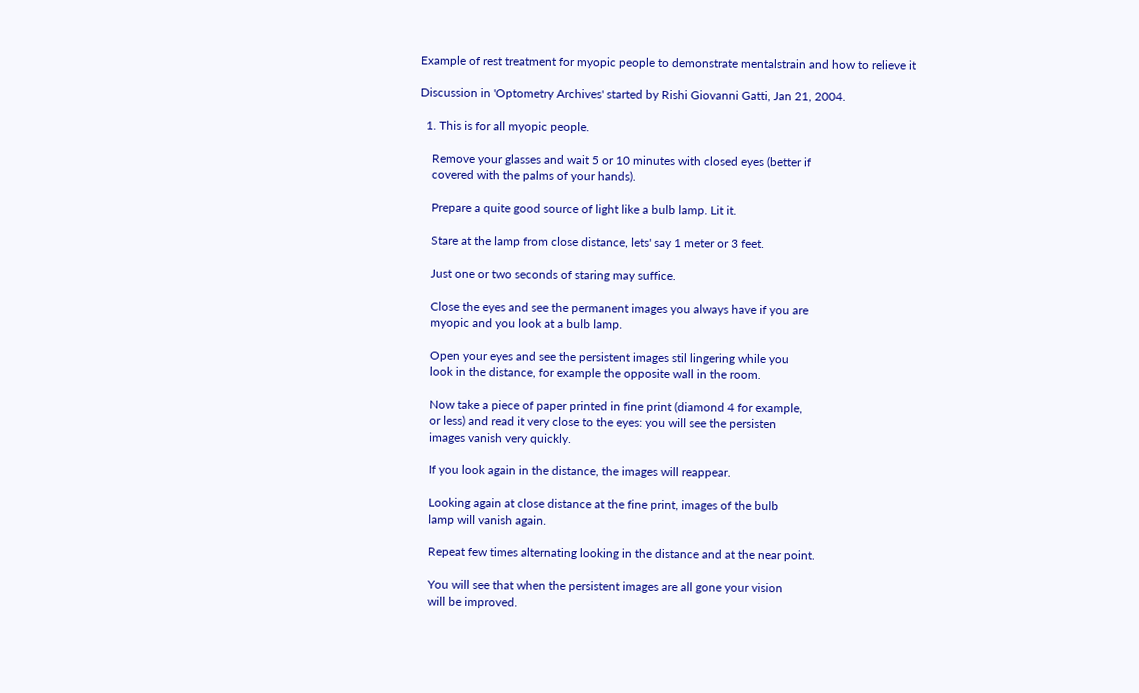Example of rest treatment for myopic people to demonstrate mentalstrain and how to relieve it

Discussion in 'Optometry Archives' started by Rishi Giovanni Gatti, Jan 21, 2004.

  1. This is for all myopic people.

    Remove your glasses and wait 5 or 10 minutes with closed eyes (better if
    covered with the palms of your hands).

    Prepare a quite good source of light like a bulb lamp. Lit it.

    Stare at the lamp from close distance, lets' say 1 meter or 3 feet.

    Just one or two seconds of staring may suffice.

    Close the eyes and see the permanent images you always have if you are
    myopic and you look at a bulb lamp.

    Open your eyes and see the persistent images stil lingering while you
    look in the distance, for example the opposite wall in the room.

    Now take a piece of paper printed in fine print (diamond 4 for example,
    or less) and read it very close to the eyes: you will see the persisten
    images vanish very quickly.

    If you look again in the distance, the images will reappear.

    Looking again at close distance at the fine print, images of the bulb
    lamp will vanish again.

    Repeat few times alternating looking in the distance and at the near point.

    You will see that when the persistent images are all gone your vision
    will be improved.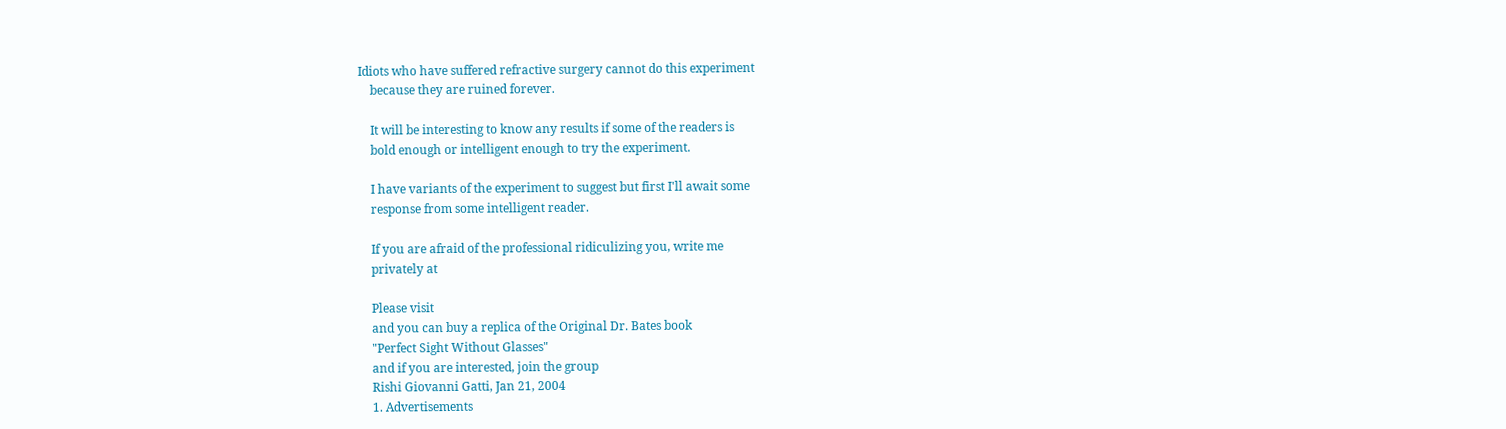Idiots who have suffered refractive surgery cannot do this experiment
    because they are ruined forever.

    It will be interesting to know any results if some of the readers is
    bold enough or intelligent enough to try the experiment.

    I have variants of the experiment to suggest but first I'll await some
    response from some intelligent reader.

    If you are afraid of the professional ridiculizing you, write me
    privately at

    Please visit
    and you can buy a replica of the Original Dr. Bates book
    "Perfect Sight Without Glasses"
    and if you are interested, join the group
    Rishi Giovanni Gatti, Jan 21, 2004
    1. Advertisements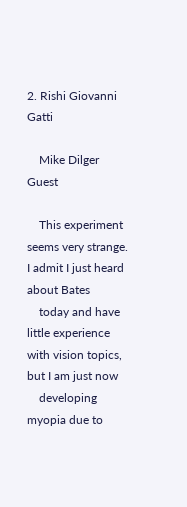2. Rishi Giovanni Gatti

    Mike Dilger Guest

    This experiment seems very strange. I admit I just heard about Bates
    today and have little experience with vision topics, but I am just now
    developing myopia due to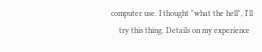computer use. I thought "what the hell", I'll
    try this thing. Details on my experience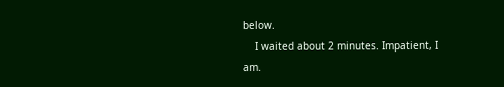below.
    I waited about 2 minutes. Impatient, I am.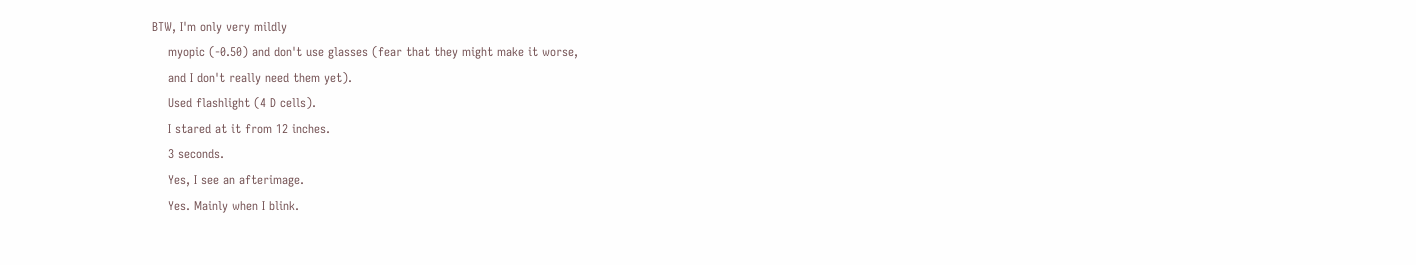BTW, I'm only very mildly
    myopic (-0.50) and don't use glasses (fear that they might make it worse,
    and I don't really need them yet).
    Used flashlight (4 D cells).
    I stared at it from 12 inches.
    3 seconds.
    Yes, I see an afterimage.
    Yes. Mainly when I blink.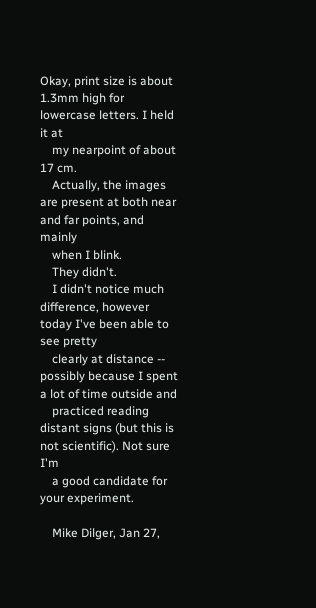Okay, print size is about 1.3mm high for lowercase letters. I held it at
    my nearpoint of about 17 cm.
    Actually, the images are present at both near and far points, and mainly
    when I blink.
    They didn't.
    I didn't notice much difference, however today I've been able to see pretty
    clearly at distance -- possibly because I spent a lot of time outside and
    practiced reading distant signs (but this is not scientific). Not sure I'm
    a good candidate for your experiment.

    Mike Dilger, Jan 27,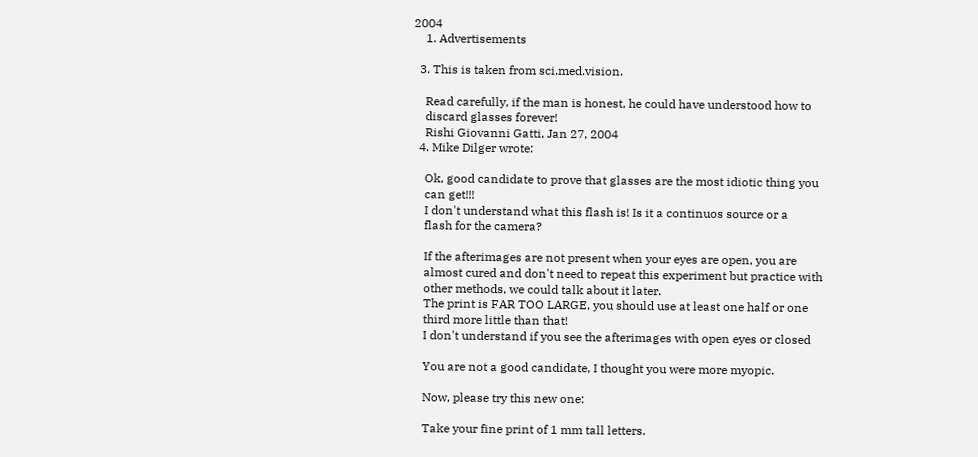2004
    1. Advertisements

  3. This is taken from sci.med.vision.

    Read carefully, if the man is honest, he could have understood how to
    discard glasses forever!
    Rishi Giovanni Gatti, Jan 27, 2004
  4. Mike Dilger wrote:

    Ok, good candidate to prove that glasses are the most idiotic thing you
    can get!!!
    I don't understand what this flash is! Is it a continuos source or a
    flash for the camera?

    If the afterimages are not present when your eyes are open, you are
    almost cured and don't need to repeat this experiment but practice with
    other methods, we could talk about it later.
    The print is FAR TOO LARGE, you should use at least one half or one
    third more little than that!
    I don't understand if you see the afterimages with open eyes or closed

    You are not a good candidate, I thought you were more myopic.

    Now, please try this new one:

    Take your fine print of 1 mm tall letters.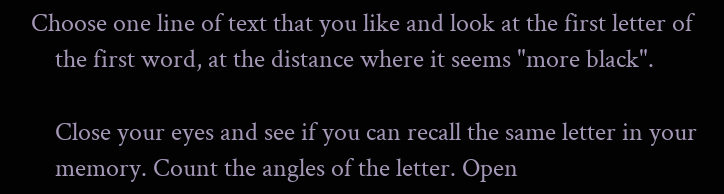Choose one line of text that you like and look at the first letter of
    the first word, at the distance where it seems "more black".

    Close your eyes and see if you can recall the same letter in your
    memory. Count the angles of the letter. Open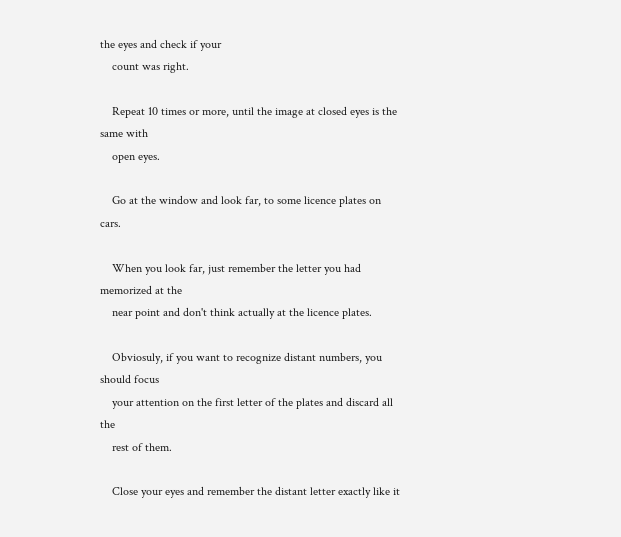the eyes and check if your
    count was right.

    Repeat 10 times or more, until the image at closed eyes is the same with
    open eyes.

    Go at the window and look far, to some licence plates on cars.

    When you look far, just remember the letter you had memorized at the
    near point and don't think actually at the licence plates.

    Obviosuly, if you want to recognize distant numbers, you should focus
    your attention on the first letter of the plates and discard all the
    rest of them.

    Close your eyes and remember the distant letter exactly like it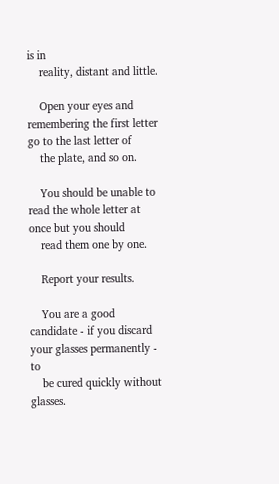is in
    reality, distant and little.

    Open your eyes and remembering the first letter go to the last letter of
    the plate, and so on.

    You should be unable to read the whole letter at once but you should
    read them one by one.

    Report your results.

    You are a good candidate - if you discard your glasses permanently - to
    be cured quickly without glasses.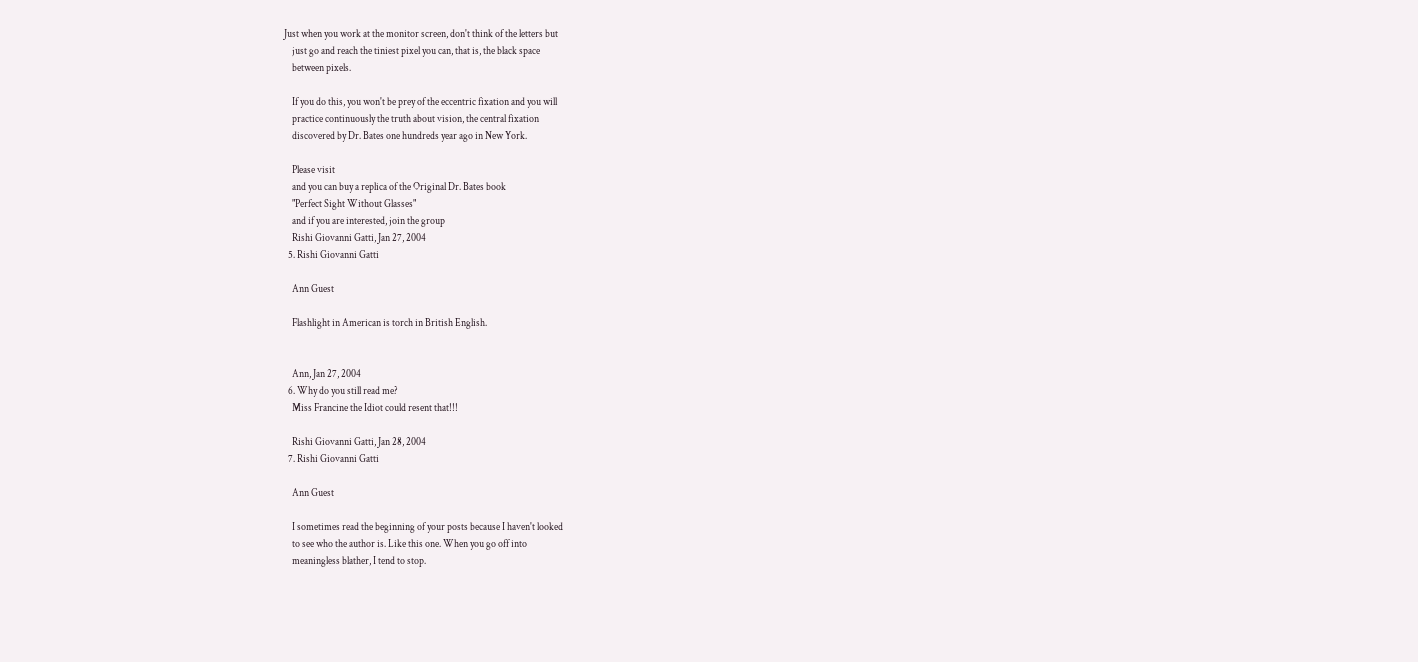Just when you work at the monitor screen, don't think of the letters but
    just go and reach the tiniest pixel you can, that is, the black space
    between pixels.

    If you do this, you won't be prey of the eccentric fixation and you will
    practice continuously the truth about vision, the central fixation
    discovered by Dr. Bates one hundreds year ago in New York.

    Please visit
    and you can buy a replica of the Original Dr. Bates book
    "Perfect Sight Without Glasses"
    and if you are interested, join the group
    Rishi Giovanni Gatti, Jan 27, 2004
  5. Rishi Giovanni Gatti

    Ann Guest

    Flashlight in American is torch in British English.


    Ann, Jan 27, 2004
  6. Why do you still read me?
    Miss Francine the Idiot could resent that!!!

    Rishi Giovanni Gatti, Jan 28, 2004
  7. Rishi Giovanni Gatti

    Ann Guest

    I sometimes read the beginning of your posts because I haven't looked
    to see who the author is. Like this one. When you go off into
    meaningless blather, I tend to stop.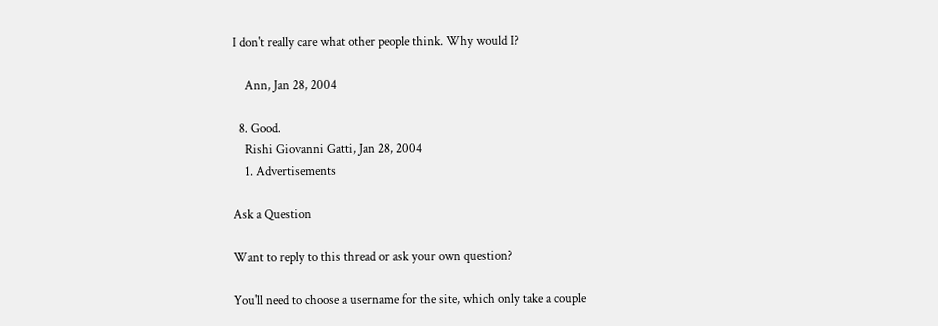I don't really care what other people think. Why would I?

    Ann, Jan 28, 2004

  8. Good.
    Rishi Giovanni Gatti, Jan 28, 2004
    1. Advertisements

Ask a Question

Want to reply to this thread or ask your own question?

You'll need to choose a username for the site, which only take a couple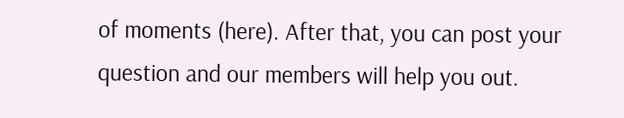of moments (here). After that, you can post your question and our members will help you out.